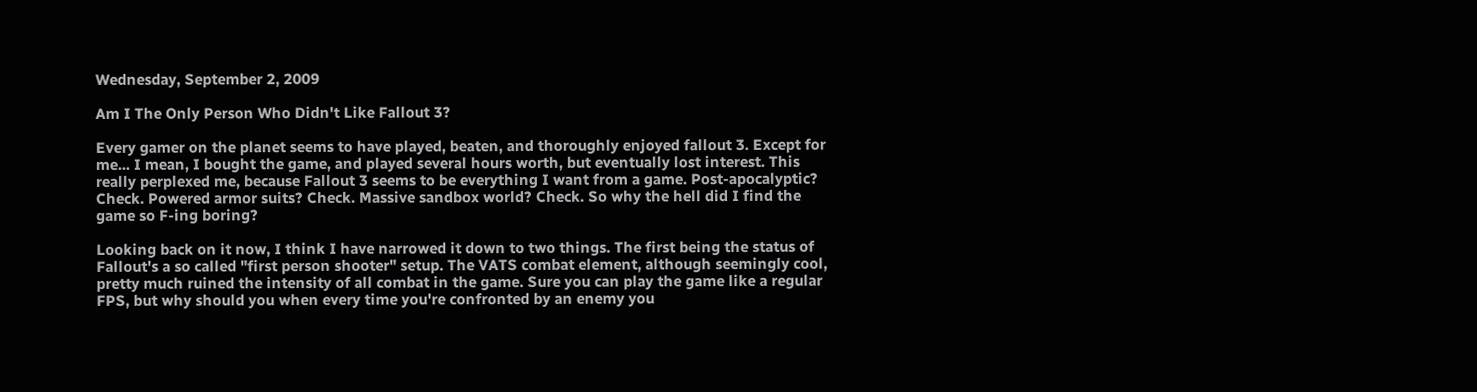Wednesday, September 2, 2009

Am I The Only Person Who Didn't Like Fallout 3?

Every gamer on the planet seems to have played, beaten, and thoroughly enjoyed fallout 3. Except for me... I mean, I bought the game, and played several hours worth, but eventually lost interest. This really perplexed me, because Fallout 3 seems to be everything I want from a game. Post-apocalyptic? Check. Powered armor suits? Check. Massive sandbox world? Check. So why the hell did I find the game so F-ing boring?

Looking back on it now, I think I have narrowed it down to two things. The first being the status of Fallout's a so called "first person shooter" setup. The VATS combat element, although seemingly cool, pretty much ruined the intensity of all combat in the game. Sure you can play the game like a regular FPS, but why should you when every time you're confronted by an enemy you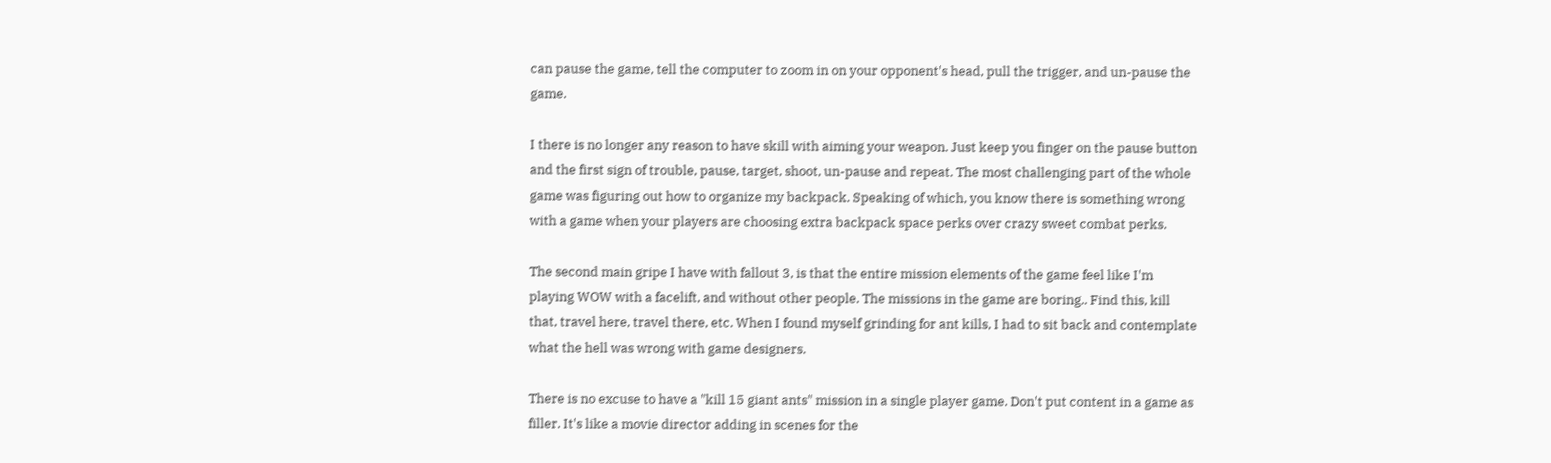can pause the game, tell the computer to zoom in on your opponent's head, pull the trigger, and un-pause the game.

I there is no longer any reason to have skill with aiming your weapon. Just keep you finger on the pause button and the first sign of trouble, pause, target, shoot, un-pause and repeat. The most challenging part of the whole game was figuring out how to organize my backpack. Speaking of which, you know there is something wrong with a game when your players are choosing extra backpack space perks over crazy sweet combat perks.

The second main gripe I have with fallout 3, is that the entire mission elements of the game feel like I'm playing WOW with a facelift, and without other people. The missions in the game are boring.. Find this, kill that, travel here, travel there, etc. When I found myself grinding for ant kills, I had to sit back and contemplate what the hell was wrong with game designers.

There is no excuse to have a "kill 15 giant ants" mission in a single player game. Don't put content in a game as filler. It's like a movie director adding in scenes for the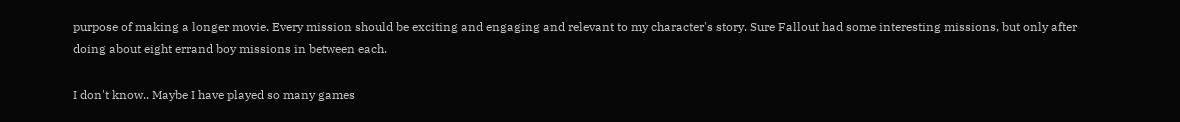purpose of making a longer movie. Every mission should be exciting and engaging and relevant to my character's story. Sure Fallout had some interesting missions, but only after doing about eight errand boy missions in between each.

I don't know.. Maybe I have played so many games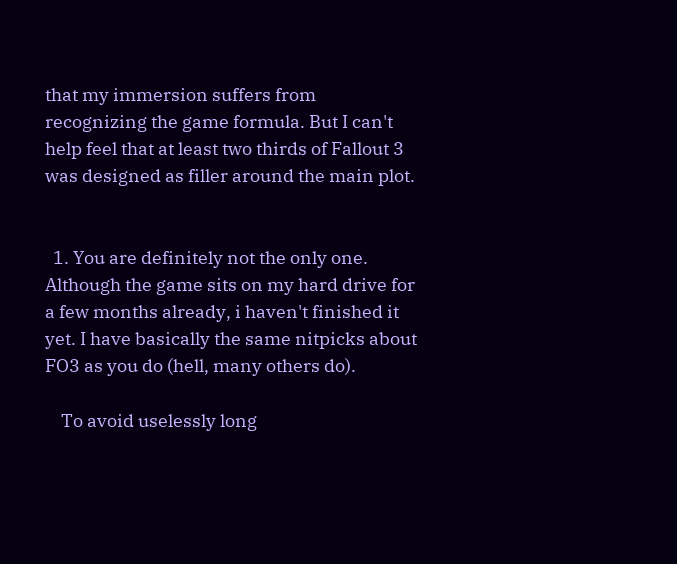that my immersion suffers from recognizing the game formula. But I can't help feel that at least two thirds of Fallout 3 was designed as filler around the main plot.


  1. You are definitely not the only one. Although the game sits on my hard drive for a few months already, i haven't finished it yet. I have basically the same nitpicks about FO3 as you do (hell, many others do).

    To avoid uselessly long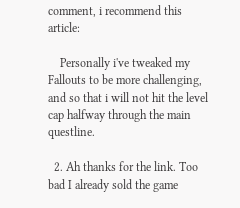comment, i recommend this article:

    Personally i've tweaked my Fallouts to be more challenging, and so that i will not hit the level cap halfway through the main questline.

  2. Ah thanks for the link. Too bad I already sold the game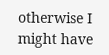otherwise I might have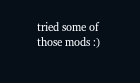tried some of those mods :)